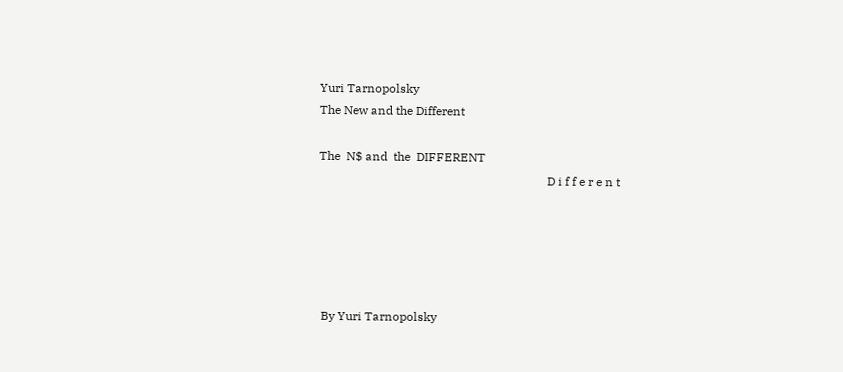Yuri Tarnopolsky
The New and the Different

The  N$ and  the  DIFFERENT
                                                                            D i f f e r e n t





 By Yuri Tarnopolsky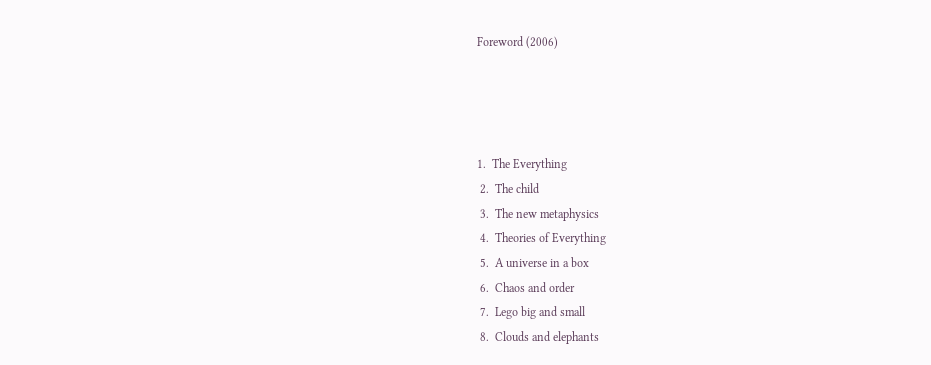Foreword (2006)




1.  The Everything
 2.  The child
 3.  The new metaphysics
 4.  Theories of Everything
 5.  A universe in a box
 6.  Chaos and order
 7.  Lego big and small
 8.  Clouds and elephants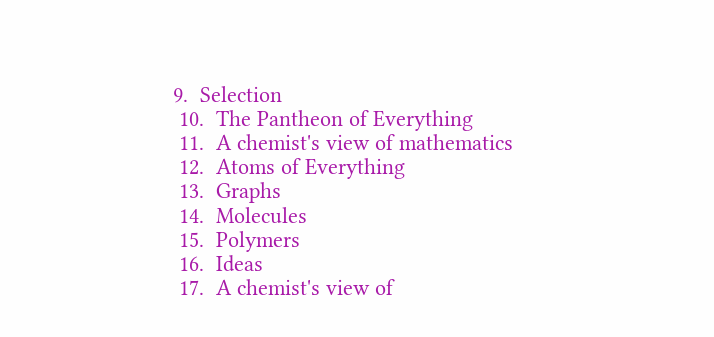9.  Selection
 10.  The Pantheon of Everything
 11.  A chemist's view of mathematics
 12.  Atoms of Everything
 13.  Graphs
 14.  Molecules
 15.  Polymers
 16.  Ideas
 17.  A chemist's view of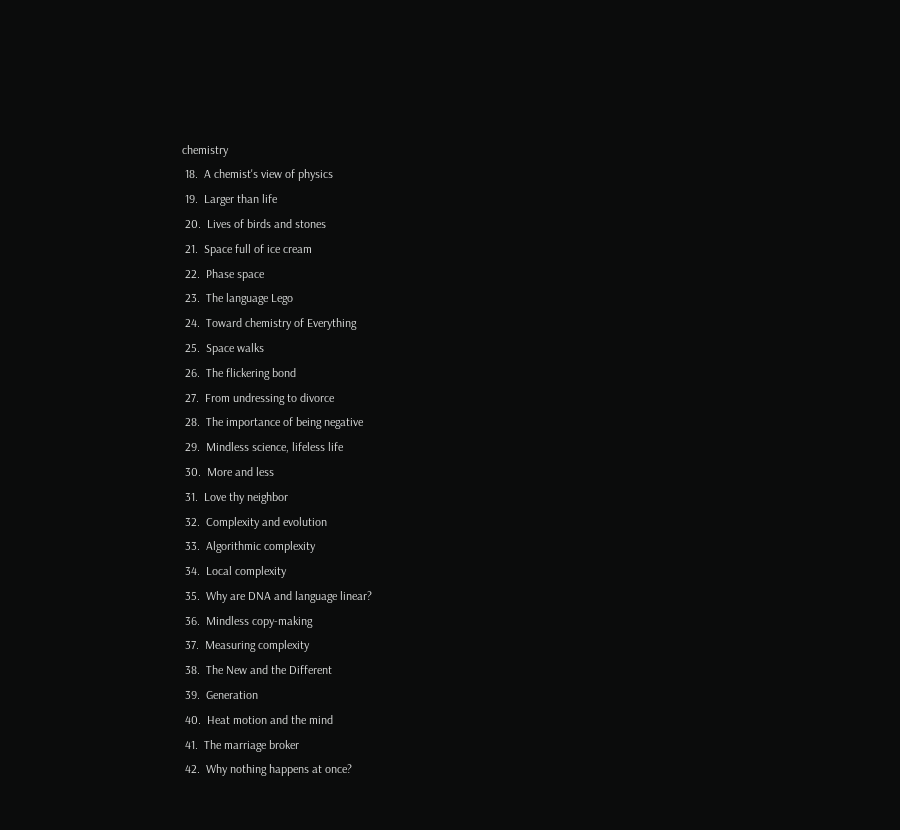chemistry
 18.  A chemist's view of physics
 19.  Larger than life
 20.  Lives of birds and stones
 21.  Space full of ice cream
 22.  Phase space
 23.  The language Lego
 24.  Toward chemistry of Everything
 25.  Space walks
 26.  The flickering bond
 27.  From undressing to divorce
 28.  The importance of being negative
 29.  Mindless science, lifeless life
 30.  More and less
 31.  Love thy neighbor
 32.  Complexity and evolution
 33.  Algorithmic complexity
 34.  Local complexity
 35.  Why are DNA and language linear?
 36.  Mindless copy-making
 37.  Measuring complexity
 38.  The New and the Different
 39.  Generation
 40.  Heat motion and the mind
 41.  The marriage broker
 42.  Why nothing happens at once?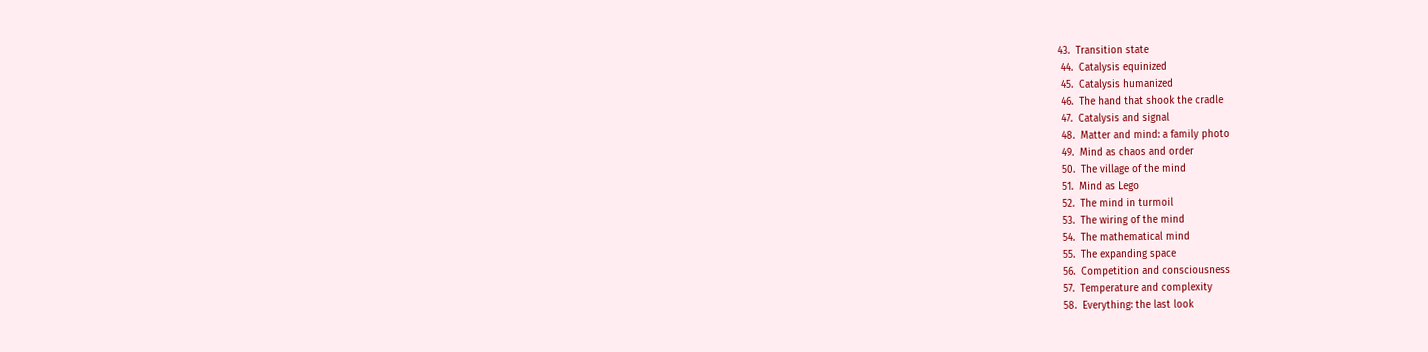43.  Transition state
 44.  Catalysis equinized
 45.  Catalysis humanized
 46.  The hand that shook the cradle
 47.  Catalysis and signal
 48.  Matter and mind: a family photo
 49.  Mind as chaos and order
 50.  The village of the mind
 51.  Mind as Lego
 52.  The mind in turmoil
 53.  The wiring of the mind
 54.  The mathematical mind
 55.  The expanding space
 56.  Competition and consciousness
 57.  Temperature and complexity
 58.  Everything: the last look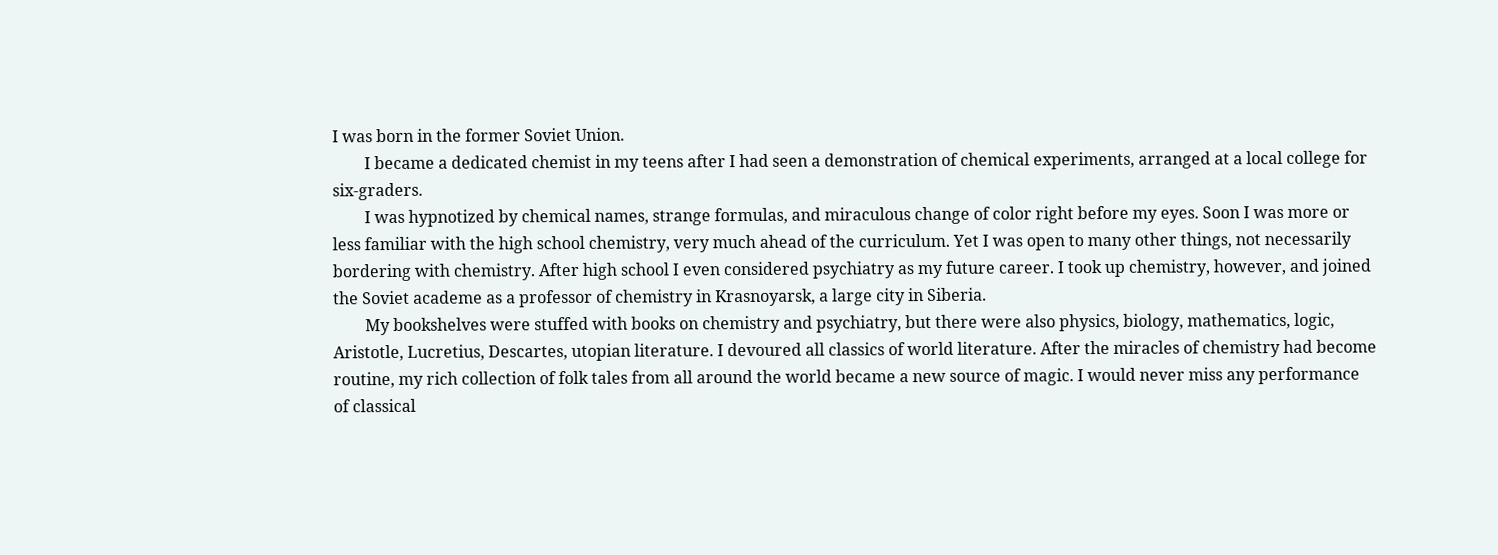I was born in the former Soviet Union.
        I became a dedicated chemist in my teens after I had seen a demonstration of chemical experiments, arranged at a local college for six-graders.
        I was hypnotized by chemical names, strange formulas, and miraculous change of color right before my eyes. Soon I was more or less familiar with the high school chemistry, very much ahead of the curriculum. Yet I was open to many other things, not necessarily bordering with chemistry. After high school I even considered psychiatry as my future career. I took up chemistry, however, and joined the Soviet academe as a professor of chemistry in Krasnoyarsk, a large city in Siberia.
        My bookshelves were stuffed with books on chemistry and psychiatry, but there were also physics, biology, mathematics, logic, Aristotle, Lucretius, Descartes, utopian literature. I devoured all classics of world literature. After the miracles of chemistry had become routine, my rich collection of folk tales from all around the world became a new source of magic. I would never miss any performance of classical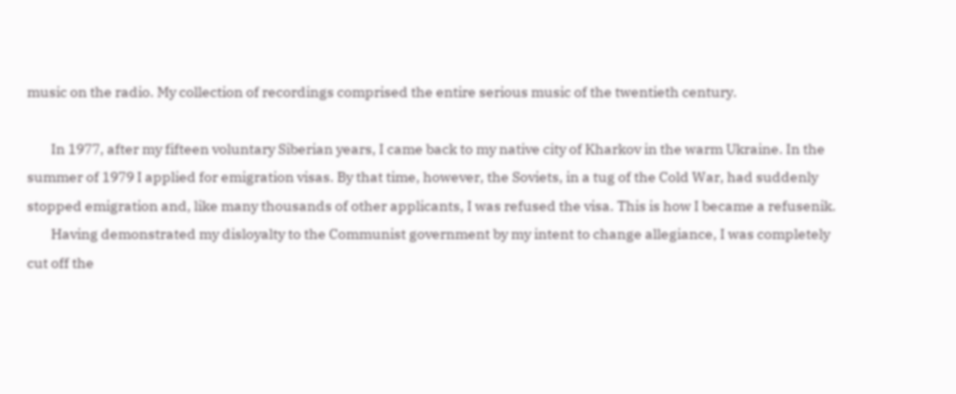music on the radio. My collection of recordings comprised the entire serious music of the twentieth century.

        In 1977, after my fifteen voluntary Siberian years, I came back to my native city of Kharkov in the warm Ukraine. In the summer of 1979 I applied for emigration visas. By that time, however, the Soviets, in a tug of the Cold War, had suddenly stopped emigration and, like many thousands of other applicants, I was refused the visa. This is how I became a refusenik.
        Having demonstrated my disloyalty to the Communist government by my intent to change allegiance, I was completely cut off the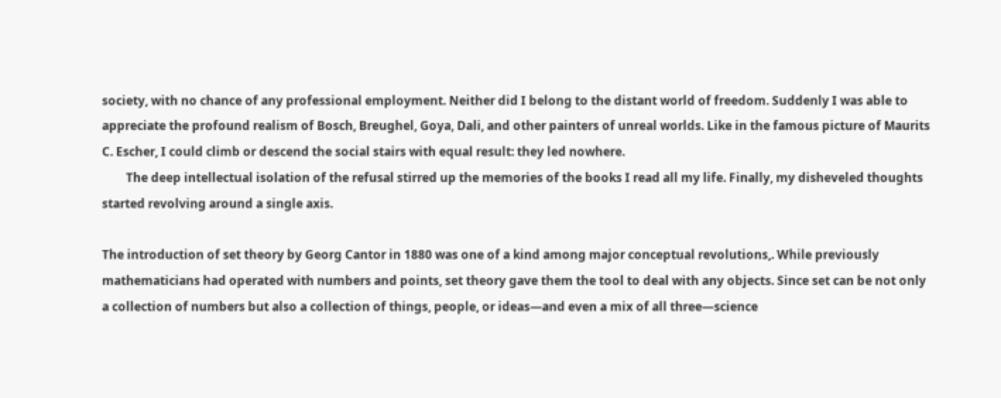society, with no chance of any professional employment. Neither did I belong to the distant world of freedom. Suddenly I was able to appreciate the profound realism of Bosch, Breughel, Goya, Dali, and other painters of unreal worlds. Like in the famous picture of Maurits C. Escher, I could climb or descend the social stairs with equal result: they led nowhere.
        The deep intellectual isolation of the refusal stirred up the memories of the books I read all my life. Finally, my disheveled thoughts started revolving around a single axis.

The introduction of set theory by Georg Cantor in 1880 was one of a kind among major conceptual revolutions,. While previously mathematicians had operated with numbers and points, set theory gave them the tool to deal with any objects. Since set can be not only a collection of numbers but also a collection of things, people, or ideas—and even a mix of all three—science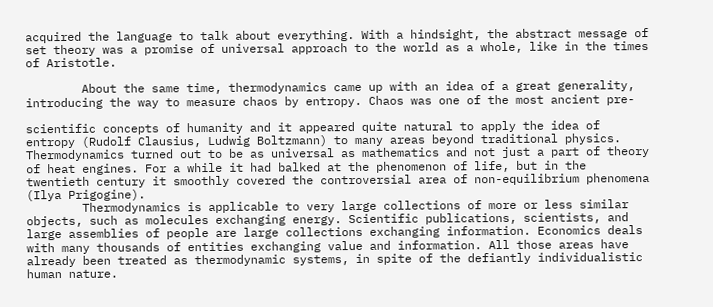acquired the language to talk about everything. With a hindsight, the abstract message of set theory was a promise of universal approach to the world as a whole, like in the times of Aristotle.

        About the same time, thermodynamics came up with an idea of a great generality, introducing the way to measure chaos by entropy. Chaos was one of the most ancient pre-

scientific concepts of humanity and it appeared quite natural to apply the idea of entropy (Rudolf Clausius, Ludwig Boltzmann) to many areas beyond traditional physics. Thermodynamics turned out to be as universal as mathematics and not just a part of theory of heat engines. For a while it had balked at the phenomenon of life, but in the twentieth century it smoothly covered the controversial area of non-equilibrium phenomena (Ilya Prigogine).
        Thermodynamics is applicable to very large collections of more or less similar objects, such as molecules exchanging energy. Scientific publications, scientists, and large assemblies of people are large collections exchanging information. Economics deals with many thousands of entities exchanging value and information. All those areas have already been treated as thermodynamic systems, in spite of the defiantly individualistic human nature.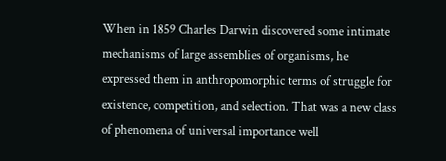When in 1859 Charles Darwin discovered some intimate mechanisms of large assemblies of organisms, he expressed them in anthropomorphic terms of struggle for existence, competition, and selection. That was a new class of phenomena of universal importance well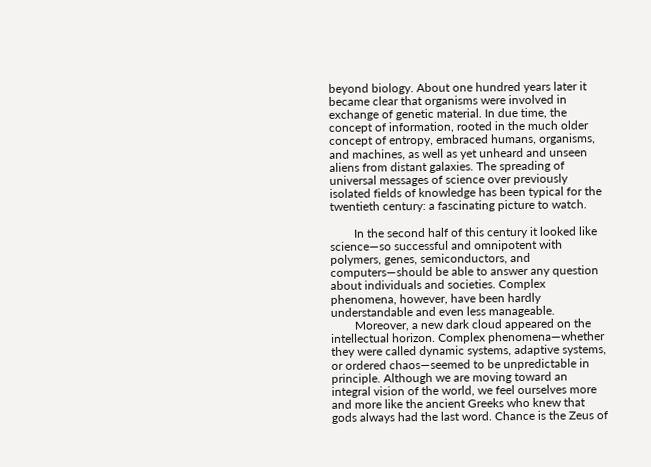beyond biology. About one hundred years later it became clear that organisms were involved in exchange of genetic material. In due time, the concept of information, rooted in the much older concept of entropy, embraced humans, organisms, and machines, as well as yet unheard and unseen aliens from distant galaxies. The spreading of universal messages of science over previously isolated fields of knowledge has been typical for the twentieth century: a fascinating picture to watch.

        In the second half of this century it looked like science—so successful and omnipotent with polymers, genes, semiconductors, and computers—should be able to answer any question about individuals and societies. Complex phenomena, however, have been hardly understandable and even less manageable.
        Moreover, a new dark cloud appeared on the intellectual horizon. Complex phenomena—whether they were called dynamic systems, adaptive systems, or ordered chaos—seemed to be unpredictable in principle. Although we are moving toward an integral vision of the world, we feel ourselves more and more like the ancient Greeks who knew that gods always had the last word. Chance is the Zeus of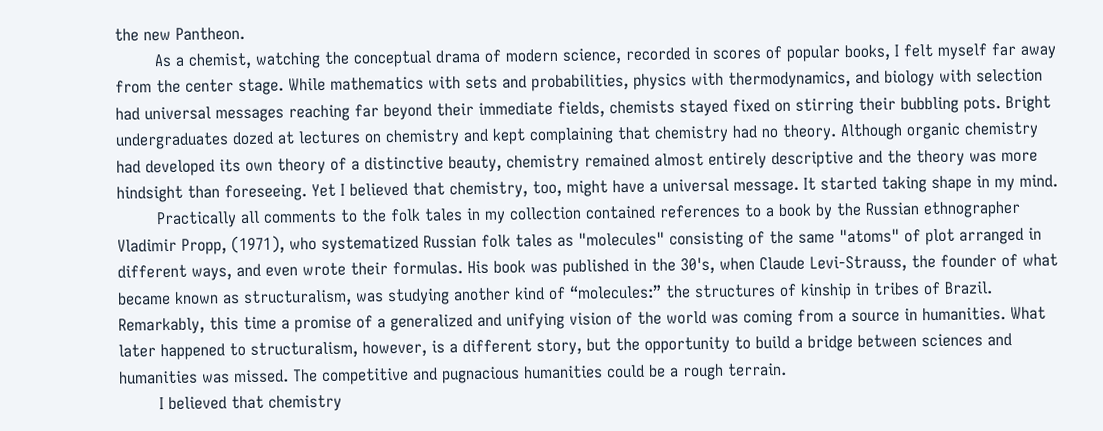the new Pantheon.
        As a chemist, watching the conceptual drama of modern science, recorded in scores of popular books, I felt myself far away from the center stage. While mathematics with sets and probabilities, physics with thermodynamics, and biology with selection had universal messages reaching far beyond their immediate fields, chemists stayed fixed on stirring their bubbling pots. Bright undergraduates dozed at lectures on chemistry and kept complaining that chemistry had no theory. Although organic chemistry had developed its own theory of a distinctive beauty, chemistry remained almost entirely descriptive and the theory was more hindsight than foreseeing. Yet I believed that chemistry, too, might have a universal message. It started taking shape in my mind.
        Practically all comments to the folk tales in my collection contained references to a book by the Russian ethnographer Vladimir Propp, (1971), who systematized Russian folk tales as "molecules" consisting of the same "atoms" of plot arranged in different ways, and even wrote their formulas. His book was published in the 30's, when Claude Levi-Strauss, the founder of what became known as structuralism, was studying another kind of “molecules:” the structures of kinship in tribes of Brazil. Remarkably, this time a promise of a generalized and unifying vision of the world was coming from a source in humanities. What later happened to structuralism, however, is a different story, but the opportunity to build a bridge between sciences and humanities was missed. The competitive and pugnacious humanities could be a rough terrain.
        I believed that chemistry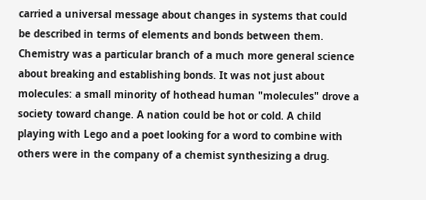carried a universal message about changes in systems that could be described in terms of elements and bonds between them. Chemistry was a particular branch of a much more general science about breaking and establishing bonds. It was not just about molecules: a small minority of hothead human "molecules" drove a society toward change. A nation could be hot or cold. A child playing with Lego and a poet looking for a word to combine with others were in the company of a chemist synthesizing a drug.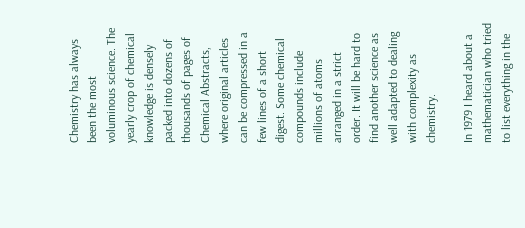Chemistry has always been the most voluminous science. The yearly crop of chemical knowledge is densely packed into dozens of thousands of pages of Chemical Abstracts, where original articles can be compressed in a few lines of a short digest. Some chemical compounds include millions of atoms arranged in a strict order. It will be hard to find another science as well adapted to dealing with complexity as chemistry.

In 1979 I heard about a mathematician who tried to list everything in the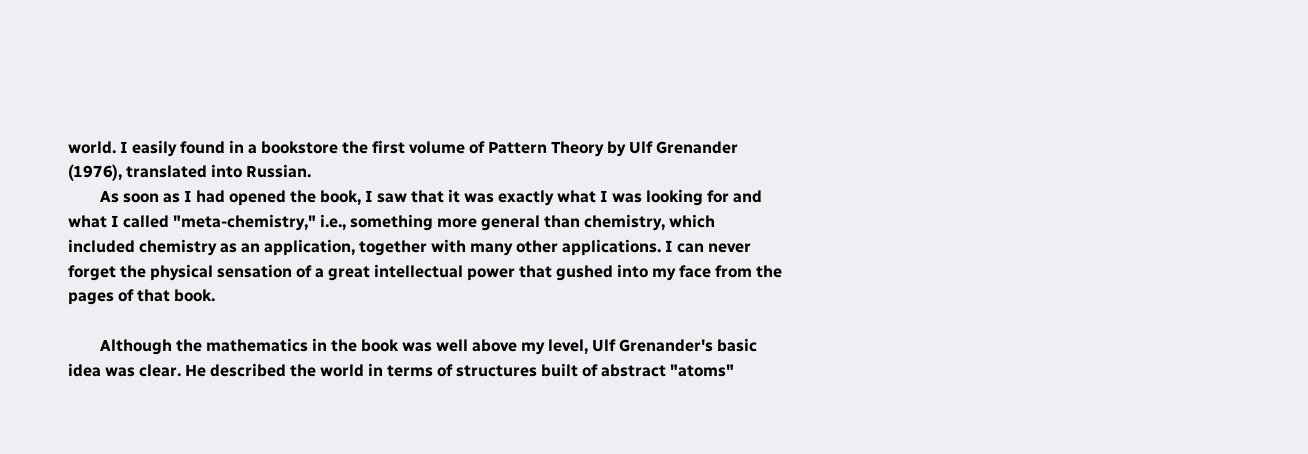world. I easily found in a bookstore the first volume of Pattern Theory by Ulf Grenander (1976), translated into Russian.
        As soon as I had opened the book, I saw that it was exactly what I was looking for and what I called "meta-chemistry," i.e., something more general than chemistry, which included chemistry as an application, together with many other applications. I can never forget the physical sensation of a great intellectual power that gushed into my face from the pages of that book.

        Although the mathematics in the book was well above my level, Ulf Grenander's basic idea was clear. He described the world in terms of structures built of abstract "atoms"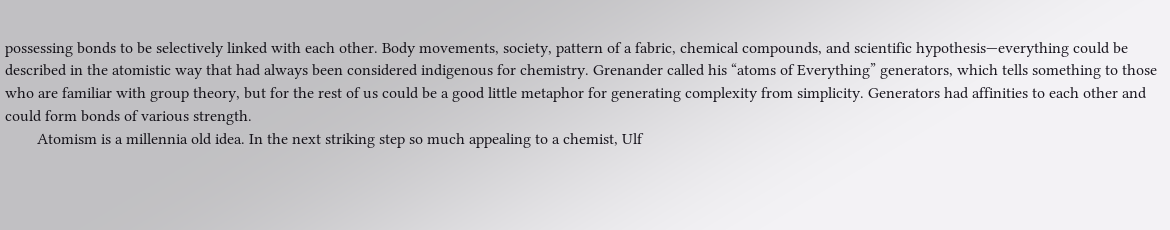possessing bonds to be selectively linked with each other. Body movements, society, pattern of a fabric, chemical compounds, and scientific hypothesis—everything could be described in the atomistic way that had always been considered indigenous for chemistry. Grenander called his “atoms of Everything” generators, which tells something to those who are familiar with group theory, but for the rest of us could be a good little metaphor for generating complexity from simplicity. Generators had affinities to each other and could form bonds of various strength.
        Atomism is a millennia old idea. In the next striking step so much appealing to a chemist, Ulf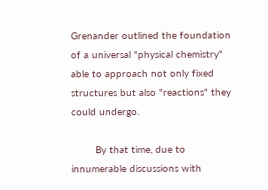Grenander outlined the foundation of a universal "physical chemistry" able to approach not only fixed structures but also "reactions" they could undergo.

        By that time, due to innumerable discussions with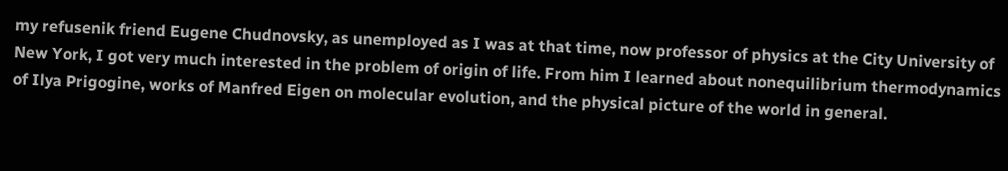my refusenik friend Eugene Chudnovsky, as unemployed as I was at that time, now professor of physics at the City University of New York, I got very much interested in the problem of origin of life. From him I learned about nonequilibrium thermodynamics of Ilya Prigogine, works of Manfred Eigen on molecular evolution, and the physical picture of the world in general.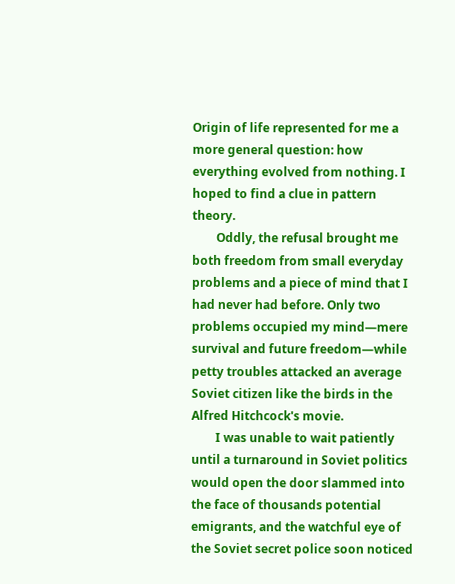Origin of life represented for me a more general question: how everything evolved from nothing. I hoped to find a clue in pattern theory.
        Oddly, the refusal brought me both freedom from small everyday problems and a piece of mind that I had never had before. Only two problems occupied my mind—mere survival and future freedom—while petty troubles attacked an average Soviet citizen like the birds in the Alfred Hitchcock's movie.
        I was unable to wait patiently until a turnaround in Soviet politics would open the door slammed into the face of thousands potential emigrants, and the watchful eye of the Soviet secret police soon noticed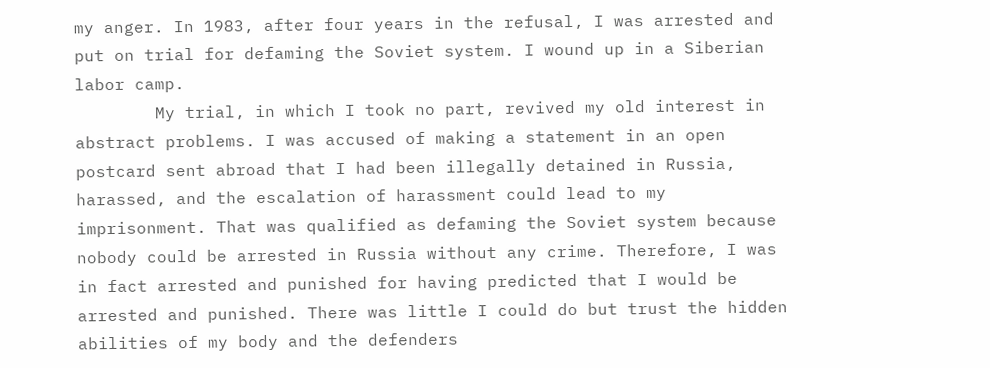my anger. In 1983, after four years in the refusal, I was arrested and put on trial for defaming the Soviet system. I wound up in a Siberian labor camp.
        My trial, in which I took no part, revived my old interest in abstract problems. I was accused of making a statement in an open postcard sent abroad that I had been illegally detained in Russia, harassed, and the escalation of harassment could lead to my imprisonment. That was qualified as defaming the Soviet system because nobody could be arrested in Russia without any crime. Therefore, I was in fact arrested and punished for having predicted that I would be arrested and punished. There was little I could do but trust the hidden abilities of my body and the defenders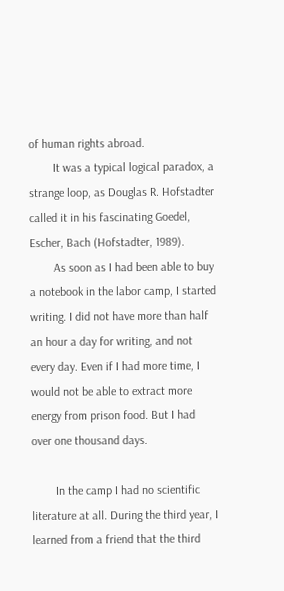of human rights abroad.
        It was a typical logical paradox, a strange loop, as Douglas R. Hofstadter called it in his fascinating Goedel, Escher, Bach (Hofstadter, 1989).
        As soon as I had been able to buy a notebook in the labor camp, I started writing. I did not have more than half an hour a day for writing, and not every day. Even if I had more time, I would not be able to extract more energy from prison food. But I had over one thousand days.

        In the camp I had no scientific literature at all. During the third year, I learned from a friend that the third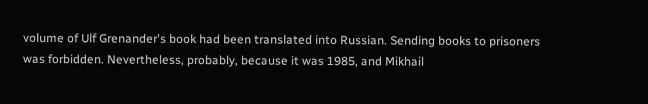volume of Ulf Grenander's book had been translated into Russian. Sending books to prisoners was forbidden. Nevertheless, probably, because it was 1985, and Mikhail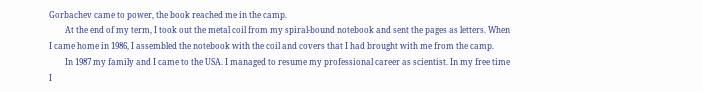Gorbachev came to power, the book reached me in the camp.
        At the end of my term, I took out the metal coil from my spiral-bound notebook and sent the pages as letters. When I came home in 1986, I assembled the notebook with the coil and covers that I had brought with me from the camp.
        In 1987 my family and I came to the USA. I managed to resume my professional career as scientist. In my free time I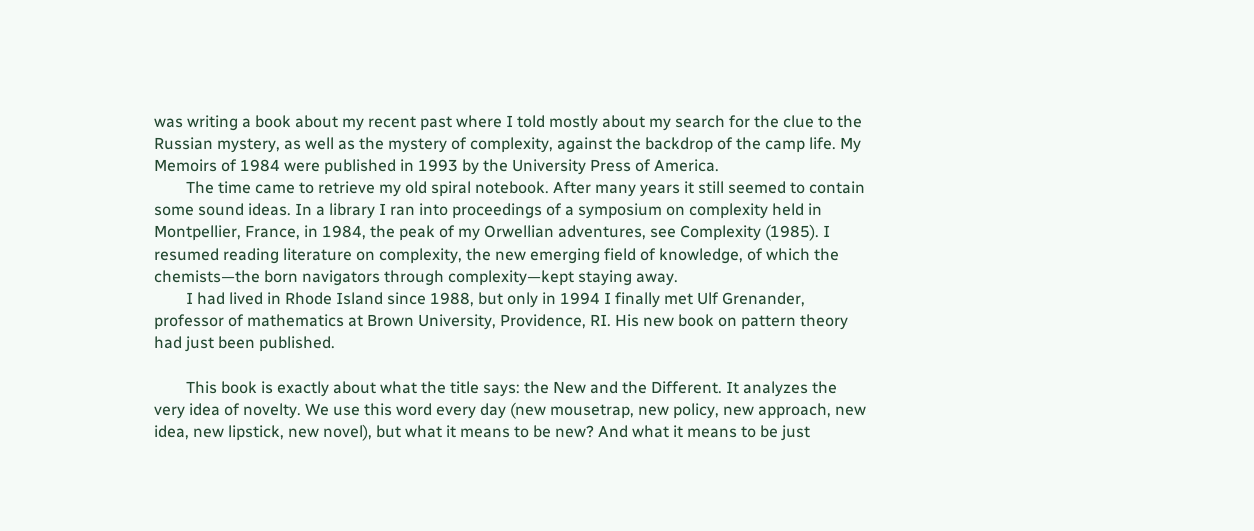was writing a book about my recent past where I told mostly about my search for the clue to the Russian mystery, as well as the mystery of complexity, against the backdrop of the camp life. My Memoirs of 1984 were published in 1993 by the University Press of America.
        The time came to retrieve my old spiral notebook. After many years it still seemed to contain some sound ideas. In a library I ran into proceedings of a symposium on complexity held in Montpellier, France, in 1984, the peak of my Orwellian adventures, see Complexity (1985). I resumed reading literature on complexity, the new emerging field of knowledge, of which the chemists—the born navigators through complexity—kept staying away.
        I had lived in Rhode Island since 1988, but only in 1994 I finally met Ulf Grenander, professor of mathematics at Brown University, Providence, RI. His new book on pattern theory had just been published.

        This book is exactly about what the title says: the New and the Different. It analyzes the very idea of novelty. We use this word every day (new mousetrap, new policy, new approach, new idea, new lipstick, new novel), but what it means to be new? And what it means to be just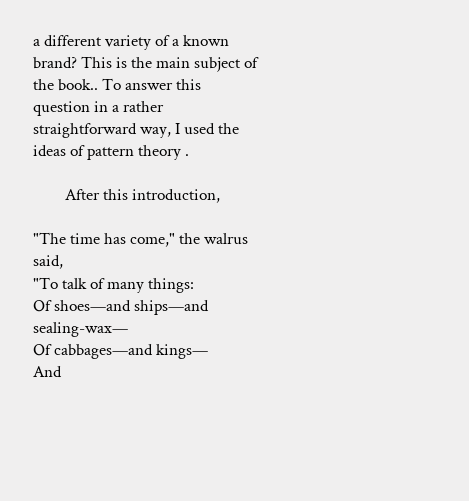a different variety of a known brand? This is the main subject of the book.. To answer this question in a rather straightforward way, I used the ideas of pattern theory .

        After this introduction,

"The time has come," the walrus said,
"To talk of many things:
Of shoes—and ships—and sealing-wax—
Of cabbages—and kings—
And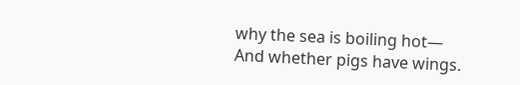why the sea is boiling hot—
And whether pigs have wings.